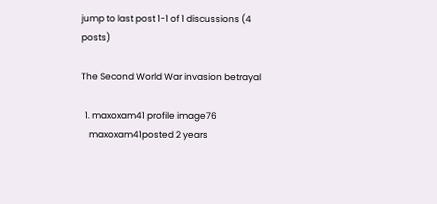jump to last post 1-1 of 1 discussions (4 posts)

The Second World War invasion betrayal

  1. maxoxam41 profile image76
    maxoxam41posted 2 years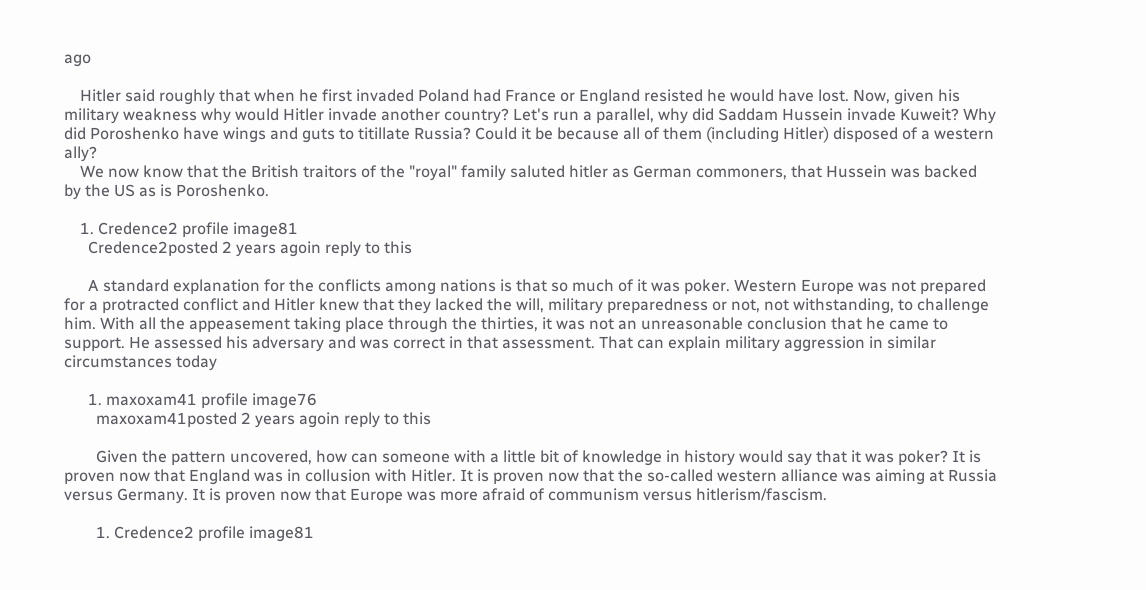ago

    Hitler said roughly that when he first invaded Poland had France or England resisted he would have lost. Now, given his military weakness why would Hitler invade another country? Let's run a parallel, why did Saddam Hussein invade Kuweit? Why did Poroshenko have wings and guts to titillate Russia? Could it be because all of them (including Hitler) disposed of a western ally?
    We now know that the British traitors of the "royal" family saluted hitler as German commoners, that Hussein was backed by the US as is Poroshenko.

    1. Credence2 profile image81
      Credence2posted 2 years agoin reply to this

      A standard explanation for the conflicts among nations is that so much of it was poker. Western Europe was not prepared for a protracted conflict and Hitler knew that they lacked the will, military preparedness or not, not withstanding, to challenge him. With all the appeasement taking place through the thirties, it was not an unreasonable conclusion that he came to support. He assessed his adversary and was correct in that assessment. That can explain military aggression in similar circumstances today

      1. maxoxam41 profile image76
        maxoxam41posted 2 years agoin reply to this

        Given the pattern uncovered, how can someone with a little bit of knowledge in history would say that it was poker? It is proven now that England was in collusion with Hitler. It is proven now that the so-called western alliance was aiming at Russia versus Germany. It is proven now that Europe was more afraid of communism versus hitlerism/fascism.

        1. Credence2 profile image81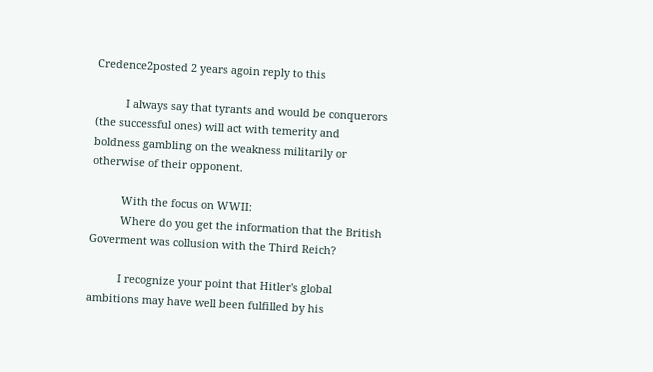Credence2posted 2 years agoin reply to this

          I always say that tyrants and would be conquerors (the successful ones) will act with temerity and boldness gambling on the weakness militarily or otherwise of their opponent.

          With the focus on WWII:
          Where do you get the information that the British Goverment was collusion with the Third Reich?

          I recognize your point that Hitler's global ambitions may have well been fulfilled by his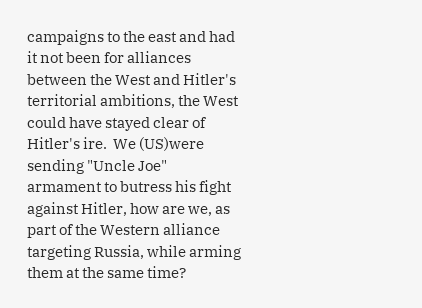campaigns to the east and had it not been for alliances between the West and Hitler's territorial ambitions, the West could have stayed clear of Hitler's ire.  We (US)were sending "Uncle Joe" armament to butress his fight against Hitler, how are we, as part of the Western alliance targeting Russia, while arming them at the same time?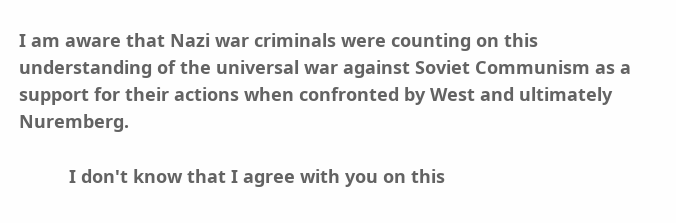I am aware that Nazi war criminals were counting on this understanding of the universal war against Soviet Communism as a support for their actions when confronted by West and ultimately Nuremberg.

          I don't know that I agree with you on this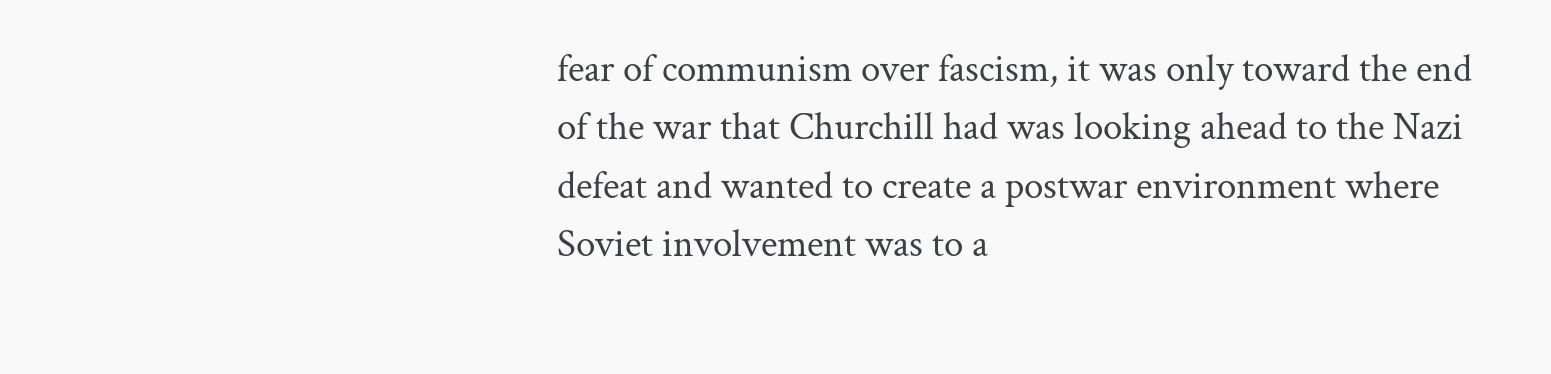fear of communism over fascism, it was only toward the end of the war that Churchill had was looking ahead to the Nazi defeat and wanted to create a postwar environment where Soviet involvement was to a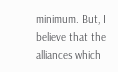minimum. But, I believe that the alliances which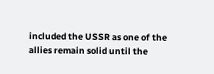included the USSR as one of the allies remain solid until the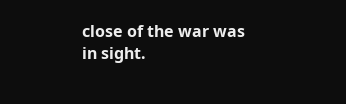close of the war was in sight.